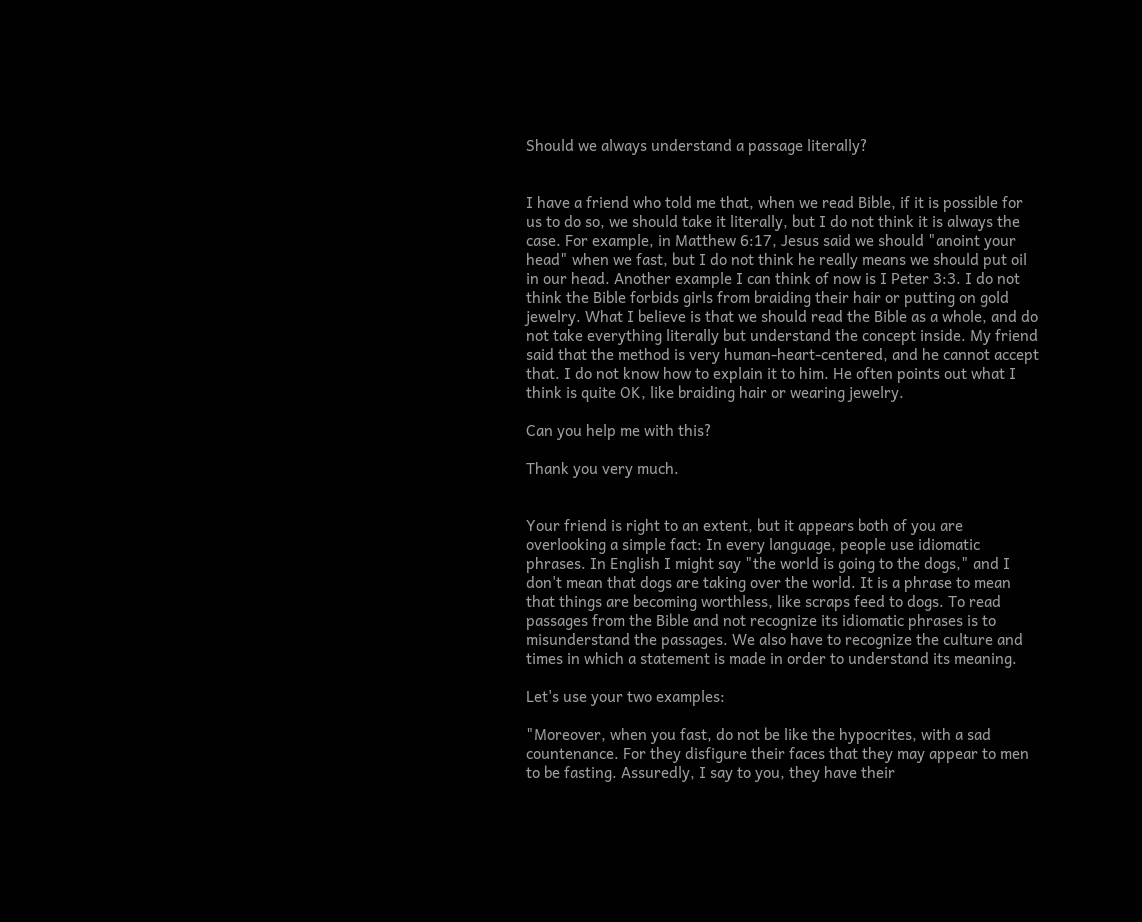Should we always understand a passage literally?


I have a friend who told me that, when we read Bible, if it is possible for us to do so, we should take it literally, but I do not think it is always the case. For example, in Matthew 6:17, Jesus said we should "anoint your head" when we fast, but I do not think he really means we should put oil in our head. Another example I can think of now is I Peter 3:3. I do not think the Bible forbids girls from braiding their hair or putting on gold jewelry. What I believe is that we should read the Bible as a whole, and do not take everything literally but understand the concept inside. My friend said that the method is very human-heart-centered, and he cannot accept that. I do not know how to explain it to him. He often points out what I think is quite OK, like braiding hair or wearing jewelry.

Can you help me with this?

Thank you very much.


Your friend is right to an extent, but it appears both of you are overlooking a simple fact: In every language, people use idiomatic phrases. In English I might say "the world is going to the dogs," and I don't mean that dogs are taking over the world. It is a phrase to mean that things are becoming worthless, like scraps feed to dogs. To read passages from the Bible and not recognize its idiomatic phrases is to misunderstand the passages. We also have to recognize the culture and times in which a statement is made in order to understand its meaning.

Let's use your two examples:

"Moreover, when you fast, do not be like the hypocrites, with a sad countenance. For they disfigure their faces that they may appear to men to be fasting. Assuredly, I say to you, they have their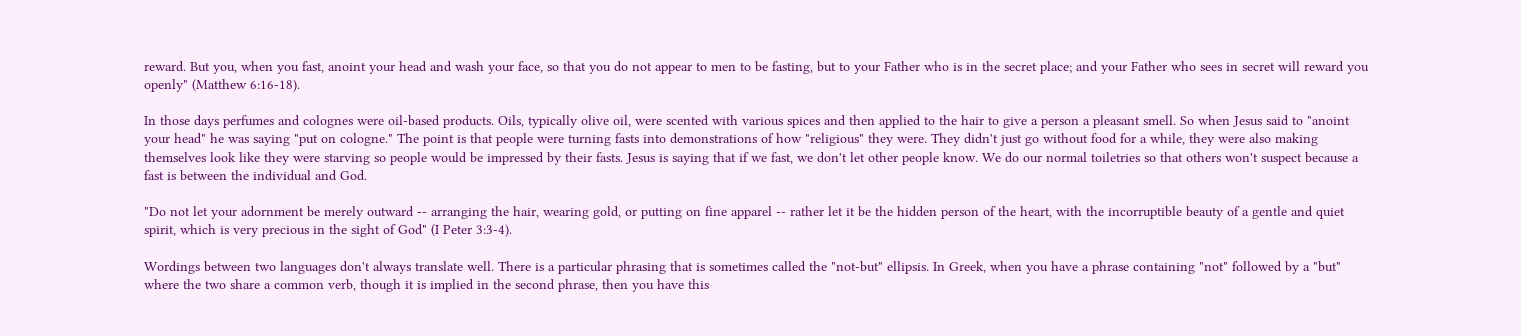reward. But you, when you fast, anoint your head and wash your face, so that you do not appear to men to be fasting, but to your Father who is in the secret place; and your Father who sees in secret will reward you openly" (Matthew 6:16-18).

In those days perfumes and colognes were oil-based products. Oils, typically olive oil, were scented with various spices and then applied to the hair to give a person a pleasant smell. So when Jesus said to "anoint your head" he was saying "put on cologne." The point is that people were turning fasts into demonstrations of how "religious" they were. They didn't just go without food for a while, they were also making themselves look like they were starving so people would be impressed by their fasts. Jesus is saying that if we fast, we don't let other people know. We do our normal toiletries so that others won't suspect because a fast is between the individual and God.

"Do not let your adornment be merely outward -- arranging the hair, wearing gold, or putting on fine apparel -- rather let it be the hidden person of the heart, with the incorruptible beauty of a gentle and quiet spirit, which is very precious in the sight of God" (I Peter 3:3-4).

Wordings between two languages don't always translate well. There is a particular phrasing that is sometimes called the "not-but" ellipsis. In Greek, when you have a phrase containing "not" followed by a "but" where the two share a common verb, though it is implied in the second phrase, then you have this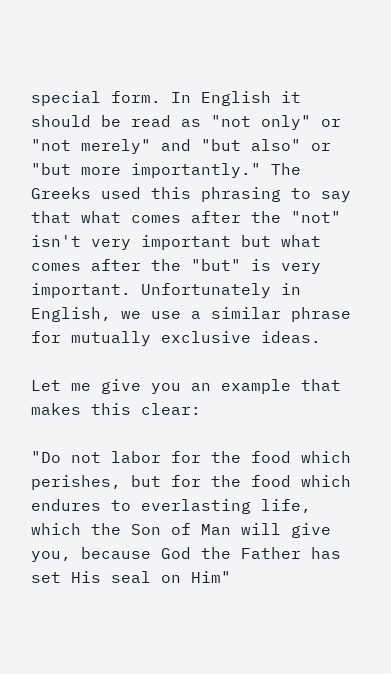special form. In English it should be read as "not only" or "not merely" and "but also" or "but more importantly." The Greeks used this phrasing to say that what comes after the "not" isn't very important but what comes after the "but" is very important. Unfortunately in English, we use a similar phrase for mutually exclusive ideas.

Let me give you an example that makes this clear:

"Do not labor for the food which perishes, but for the food which endures to everlasting life, which the Son of Man will give you, because God the Father has set His seal on Him"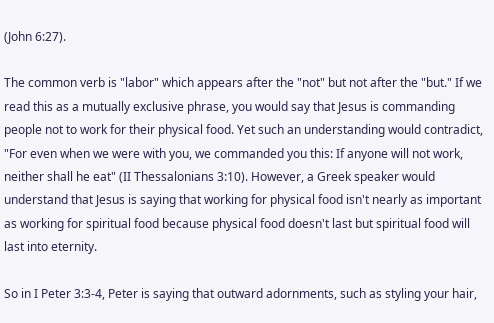(John 6:27).

The common verb is "labor" which appears after the "not" but not after the "but." If we read this as a mutually exclusive phrase, you would say that Jesus is commanding people not to work for their physical food. Yet such an understanding would contradict, "For even when we were with you, we commanded you this: If anyone will not work, neither shall he eat" (II Thessalonians 3:10). However, a Greek speaker would understand that Jesus is saying that working for physical food isn't nearly as important as working for spiritual food because physical food doesn't last but spiritual food will last into eternity.

So in I Peter 3:3-4, Peter is saying that outward adornments, such as styling your hair,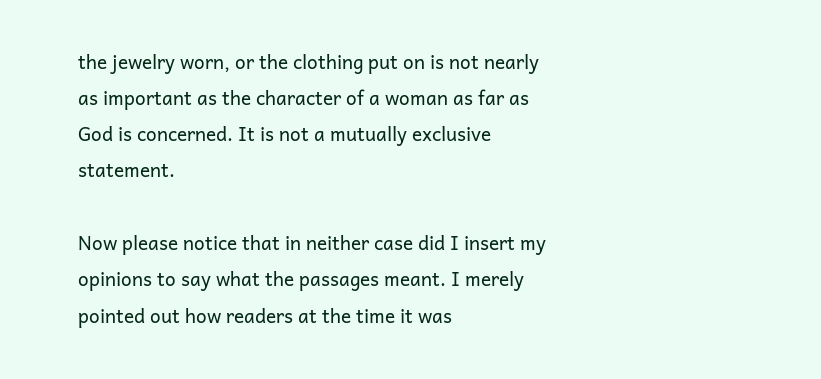the jewelry worn, or the clothing put on is not nearly as important as the character of a woman as far as God is concerned. It is not a mutually exclusive statement.

Now please notice that in neither case did I insert my opinions to say what the passages meant. I merely pointed out how readers at the time it was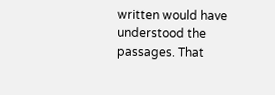written would have understood the passages. That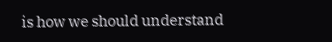is how we should understand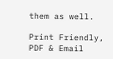them as well.

Print Friendly, PDF & Email